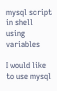mysql script in shell using variables

I would like to use mysql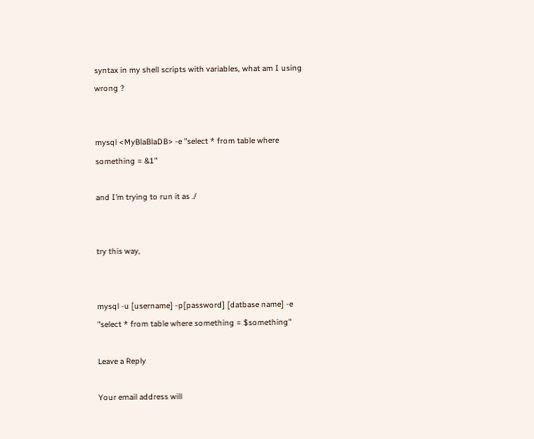syntax in my shell scripts with variables, what am I using wrong ?


mysql <MyBlaBlaDB> -e "select * from table where something = &1"

and I’m trying to run it as ./


try this way,


mysql -u [username] -p[password] [datbase name] -e "select * from table where something = $something"

Leave a Reply

Your email address will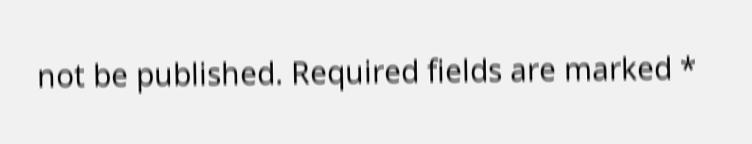not be published. Required fields are marked *